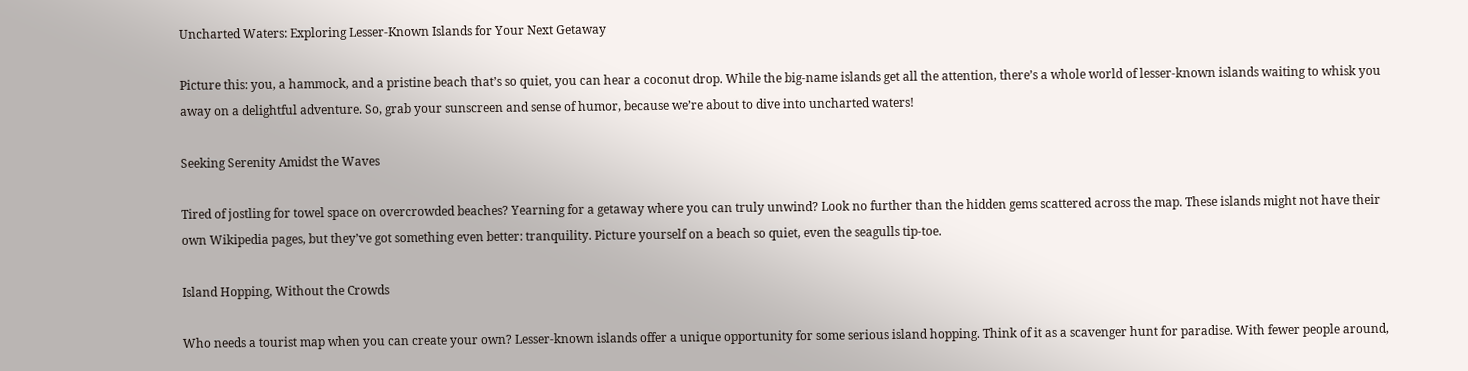Uncharted Waters: Exploring Lesser-Known Islands for Your Next Getaway

Picture this: you, a hammock, and a pristine beach that’s so quiet, you can hear a coconut drop. While the big-name islands get all the attention, there’s a whole world of lesser-known islands waiting to whisk you away on a delightful adventure. So, grab your sunscreen and sense of humor, because we’re about to dive into uncharted waters!

Seeking Serenity Amidst the Waves

Tired of jostling for towel space on overcrowded beaches? Yearning for a getaway where you can truly unwind? Look no further than the hidden gems scattered across the map. These islands might not have their own Wikipedia pages, but they’ve got something even better: tranquility. Picture yourself on a beach so quiet, even the seagulls tip-toe.

Island Hopping, Without the Crowds

Who needs a tourist map when you can create your own? Lesser-known islands offer a unique opportunity for some serious island hopping. Think of it as a scavenger hunt for paradise. With fewer people around,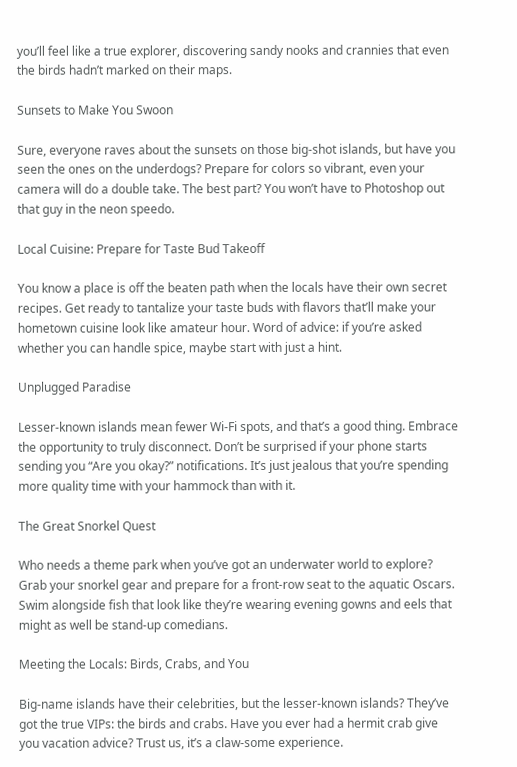you’ll feel like a true explorer, discovering sandy nooks and crannies that even the birds hadn’t marked on their maps.

Sunsets to Make You Swoon

Sure, everyone raves about the sunsets on those big-shot islands, but have you seen the ones on the underdogs? Prepare for colors so vibrant, even your camera will do a double take. The best part? You won’t have to Photoshop out that guy in the neon speedo.

Local Cuisine: Prepare for Taste Bud Takeoff

You know a place is off the beaten path when the locals have their own secret recipes. Get ready to tantalize your taste buds with flavors that’ll make your hometown cuisine look like amateur hour. Word of advice: if you’re asked whether you can handle spice, maybe start with just a hint.

Unplugged Paradise

Lesser-known islands mean fewer Wi-Fi spots, and that’s a good thing. Embrace the opportunity to truly disconnect. Don’t be surprised if your phone starts sending you “Are you okay?” notifications. It’s just jealous that you’re spending more quality time with your hammock than with it.

The Great Snorkel Quest

Who needs a theme park when you’ve got an underwater world to explore? Grab your snorkel gear and prepare for a front-row seat to the aquatic Oscars. Swim alongside fish that look like they’re wearing evening gowns and eels that might as well be stand-up comedians.

Meeting the Locals: Birds, Crabs, and You

Big-name islands have their celebrities, but the lesser-known islands? They’ve got the true VIPs: the birds and crabs. Have you ever had a hermit crab give you vacation advice? Trust us, it’s a claw-some experience.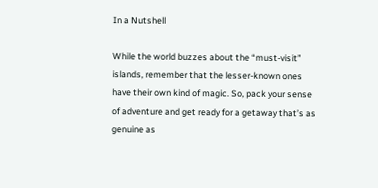In a Nutshell

While the world buzzes about the “must-visit” islands, remember that the lesser-known ones have their own kind of magic. So, pack your sense of adventure and get ready for a getaway that’s as genuine as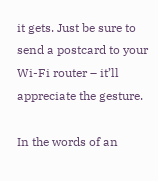it gets. Just be sure to send a postcard to your Wi-Fi router – it’ll appreciate the gesture.

In the words of an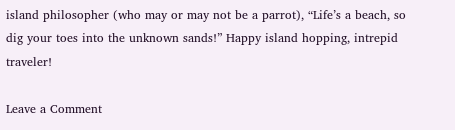island philosopher (who may or may not be a parrot), “Life’s a beach, so dig your toes into the unknown sands!” Happy island hopping, intrepid traveler!

Leave a Comment